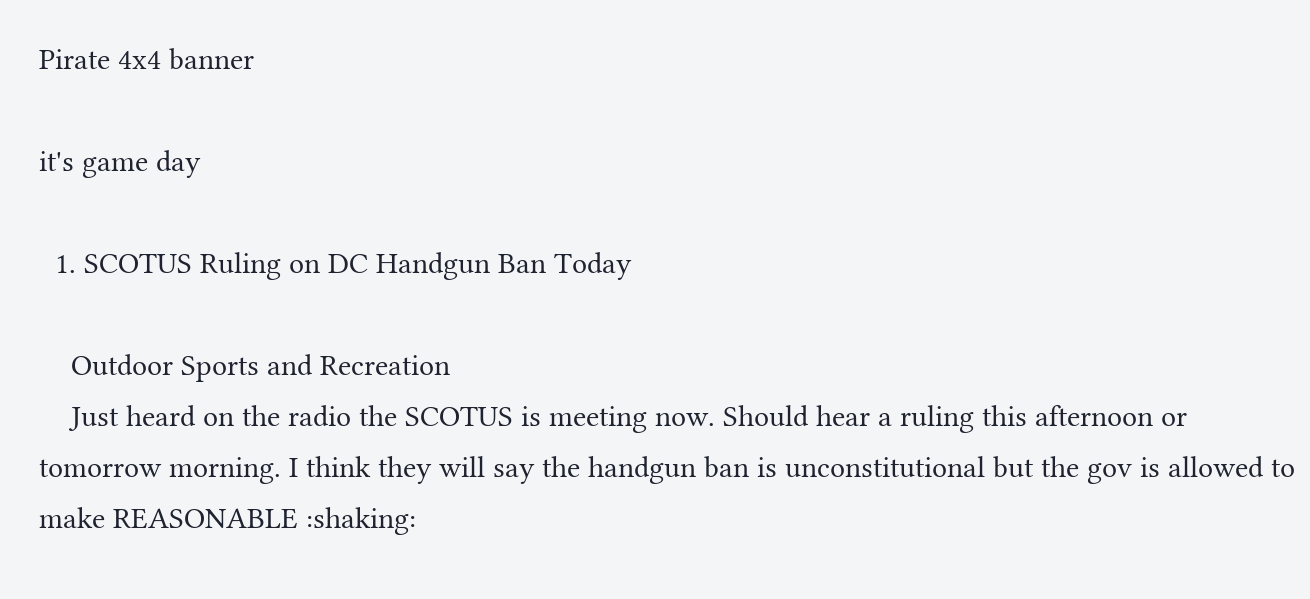Pirate 4x4 banner

it's game day

  1. SCOTUS Ruling on DC Handgun Ban Today

    Outdoor Sports and Recreation
    Just heard on the radio the SCOTUS is meeting now. Should hear a ruling this afternoon or tomorrow morning. I think they will say the handgun ban is unconstitutional but the gov is allowed to make REASONABLE :shaking: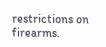restrictions on firearms.